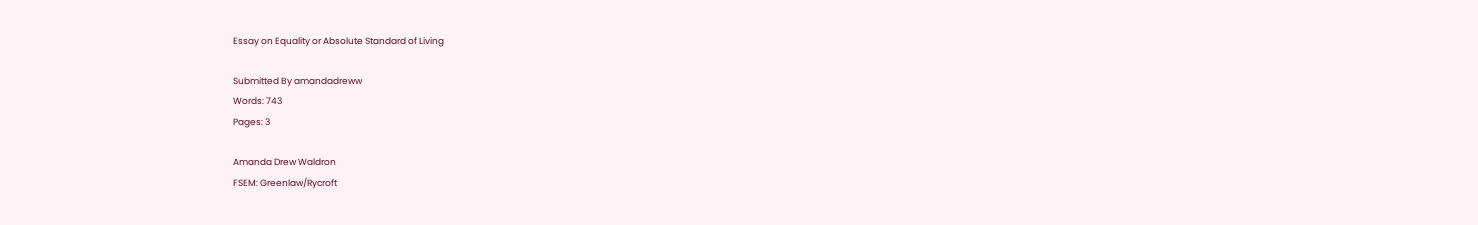Essay on Equality or Absolute Standard of Living

Submitted By amandadreww
Words: 743
Pages: 3

Amanda Drew Waldron
FSEM: Greenlaw/Rycroft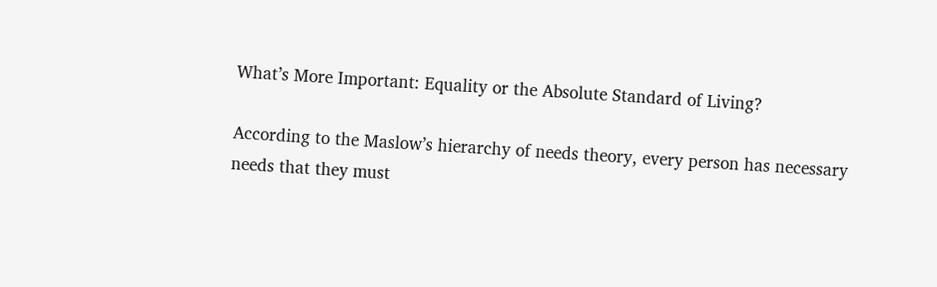What’s More Important: Equality or the Absolute Standard of Living?

According to the Maslow’s hierarchy of needs theory, every person has necessary needs that they must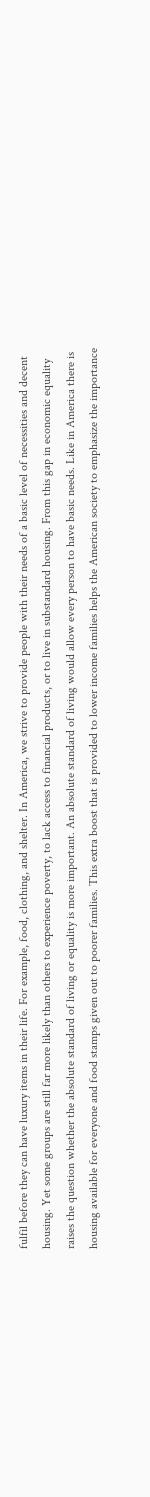fulfil before they can have luxury items in their life. For example, food, clothing, and shelter. In America, we strive to provide people with their needs of a basic level of necessities and decent housing. Yet some groups are still far more likely than others to experience poverty, to lack access to financial products, or to live in substandard housing. From this gap in economic equality raises the question whether the absolute standard of living or equality is more important. An absolute standard of living would allow every person to have basic needs. Like in America there is housing available for everyone and food stamps given out to poorer families. This extra boost that is provided to lower income families helps the American society to emphasize the importance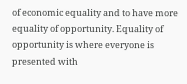of economic equality and to have more equality of opportunity. Equality of opportunity is where everyone is presented with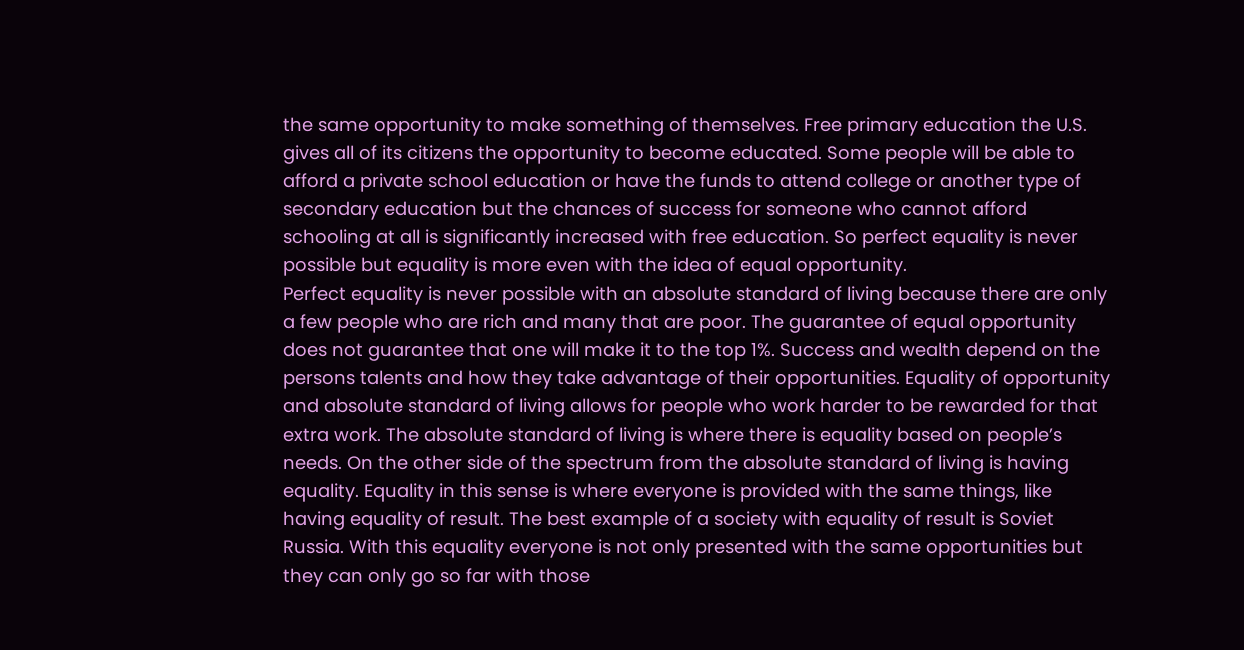the same opportunity to make something of themselves. Free primary education the U.S. gives all of its citizens the opportunity to become educated. Some people will be able to afford a private school education or have the funds to attend college or another type of secondary education but the chances of success for someone who cannot afford schooling at all is significantly increased with free education. So perfect equality is never possible but equality is more even with the idea of equal opportunity.
Perfect equality is never possible with an absolute standard of living because there are only a few people who are rich and many that are poor. The guarantee of equal opportunity does not guarantee that one will make it to the top 1%. Success and wealth depend on the persons talents and how they take advantage of their opportunities. Equality of opportunity and absolute standard of living allows for people who work harder to be rewarded for that extra work. The absolute standard of living is where there is equality based on people’s needs. On the other side of the spectrum from the absolute standard of living is having equality. Equality in this sense is where everyone is provided with the same things, like having equality of result. The best example of a society with equality of result is Soviet Russia. With this equality everyone is not only presented with the same opportunities but they can only go so far with those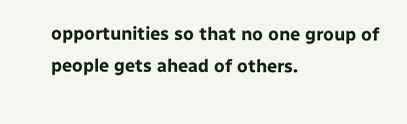opportunities so that no one group of people gets ahead of others.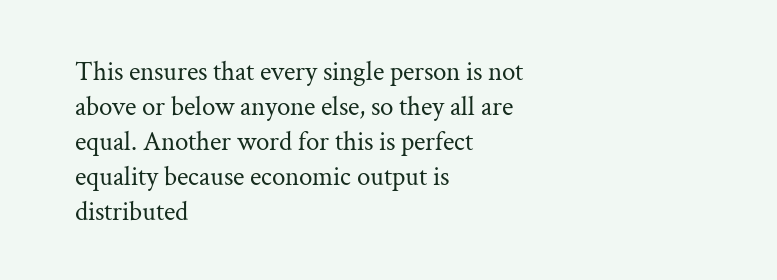This ensures that every single person is not above or below anyone else, so they all are equal. Another word for this is perfect equality because economic output is distributed